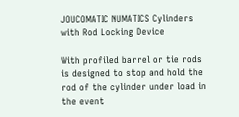JOUCOMATIC NUMATICS Cylinders with Rod Locking Device

With profiled barrel or tie rods is designed to stop and hold the rod of the cylinder under load in the event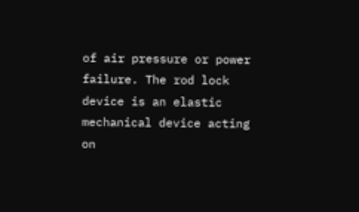of air pressure or power failure. The rod lock device is an elastic mechanical device acting on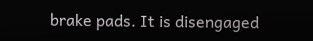brake pads. It is disengaged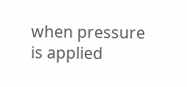when pressure is applied